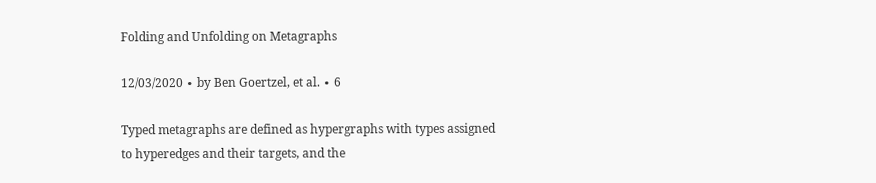Folding and Unfolding on Metagraphs

12/03/2020 ∙ by Ben Goertzel, et al. ∙ 6

Typed metagraphs are defined as hypergraphs with types assigned to hyperedges and their targets, and the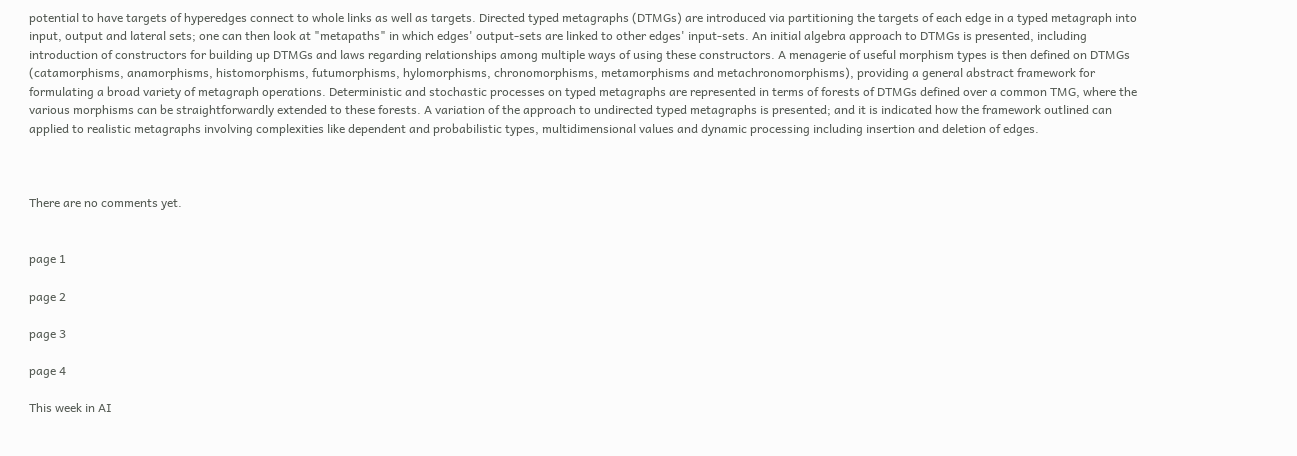potential to have targets of hyperedges connect to whole links as well as targets. Directed typed metagraphs (DTMGs) are introduced via partitioning the targets of each edge in a typed metagraph into input, output and lateral sets; one can then look at "metapaths" in which edges' output-sets are linked to other edges' input-sets. An initial algebra approach to DTMGs is presented, including introduction of constructors for building up DTMGs and laws regarding relationships among multiple ways of using these constructors. A menagerie of useful morphism types is then defined on DTMGs (catamorphisms, anamorphisms, histomorphisms, futumorphisms, hylomorphisms, chronomorphisms, metamorphisms and metachronomorphisms), providing a general abstract framework for formulating a broad variety of metagraph operations. Deterministic and stochastic processes on typed metagraphs are represented in terms of forests of DTMGs defined over a common TMG, where the various morphisms can be straightforwardly extended to these forests. A variation of the approach to undirected typed metagraphs is presented; and it is indicated how the framework outlined can applied to realistic metagraphs involving complexities like dependent and probabilistic types, multidimensional values and dynamic processing including insertion and deletion of edges.



There are no comments yet.


page 1

page 2

page 3

page 4

This week in AI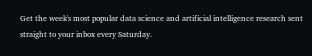Get the week's most popular data science and artificial intelligence research sent straight to your inbox every Saturday.